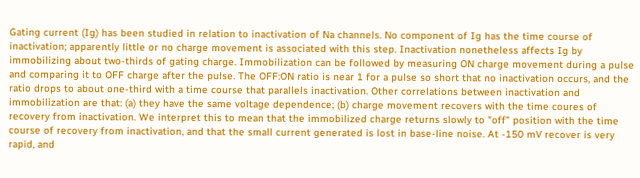Gating current (Ig) has been studied in relation to inactivation of Na channels. No component of Ig has the time course of inactivation; apparently little or no charge movement is associated with this step. Inactivation nonetheless affects Ig by immobilizing about two-thirds of gating charge. Immobilization can be followed by measuring ON charge movement during a pulse and comparing it to OFF charge after the pulse. The OFF:ON ratio is near 1 for a pulse so short that no inactivation occurs, and the ratio drops to about one-third with a time course that parallels inactivation. Other correlations between inactivation and immobilization are that: (a) they have the same voltage dependence; (b) charge movement recovers with the time coures of recovery from inactivation. We interpret this to mean that the immobilized charge returns slowly to "off" position with the time course of recovery from inactivation, and that the small current generated is lost in base-line noise. At -150 mV recover is very rapid, and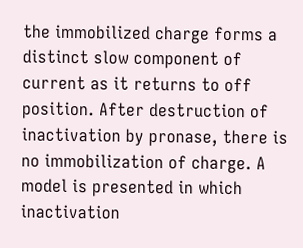the immobilized charge forms a distinct slow component of current as it returns to off position. After destruction of inactivation by pronase, there is no immobilization of charge. A model is presented in which inactivation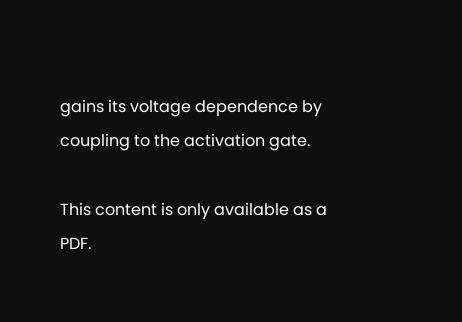gains its voltage dependence by coupling to the activation gate.

This content is only available as a PDF.